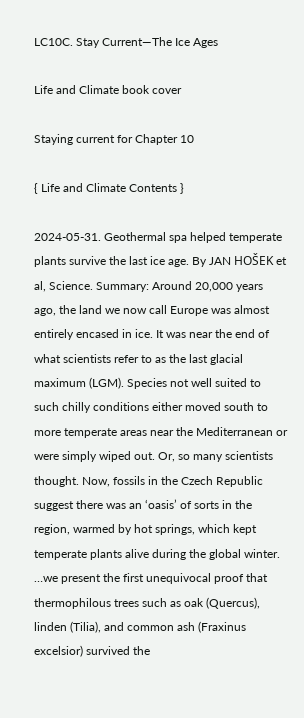LC10C. Stay Current—The Ice Ages

Life and Climate book cover

Staying current for Chapter 10

{ Life and Climate Contents }

2024-05-31. Geothermal spa helped temperate plants survive the last ice age. By JAN HOŠEK et al, Science. Summary: Around 20,000 years ago, the land we now call Europe was almost entirely encased in ice. It was near the end of what scientists refer to as the last glacial maximum (LGM). Species not well suited to such chilly conditions either moved south to more temperate areas near the Mediterranean or were simply wiped out. Or, so many scientists thought. Now, fossils in the Czech Republic suggest there was an ‘oasis’ of sorts in the region, warmed by hot springs, which kept temperate plants alive during the global winter. …we present the first unequivocal proof that thermophilous trees such as oak (Quercus), linden (Tilia), and common ash (Fraxinus excelsior) survived the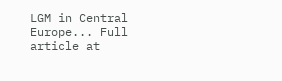LGM in Central Europe... Full article at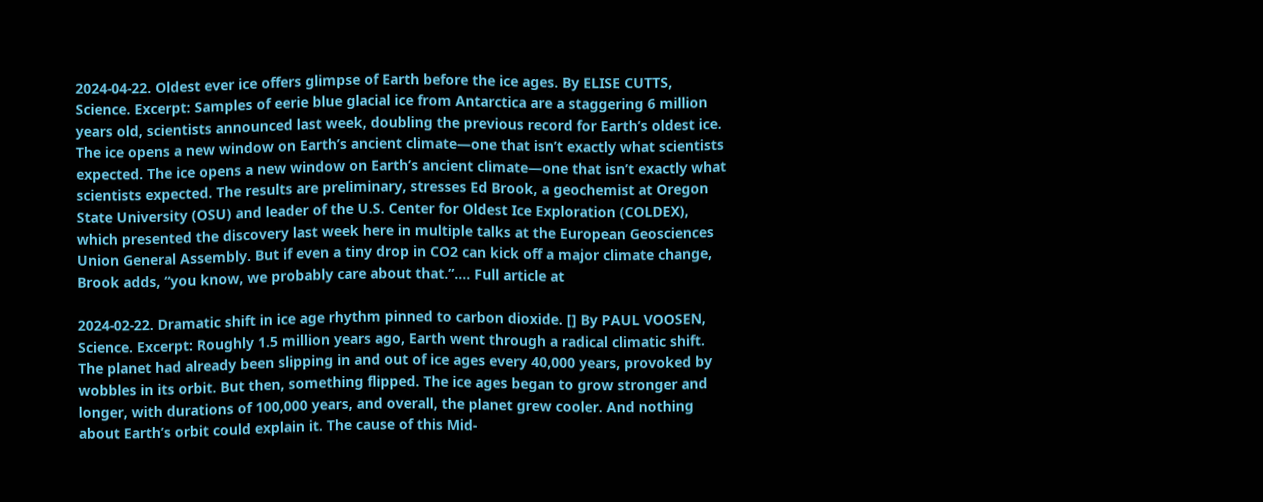2024-04-22. Oldest ever ice offers glimpse of Earth before the ice ages. By ELISE CUTTS, Science. Excerpt: Samples of eerie blue glacial ice from Antarctica are a staggering 6 million years old, scientists announced last week, doubling the previous record for Earth’s oldest ice. The ice opens a new window on Earth’s ancient climate—one that isn’t exactly what scientists expected. The ice opens a new window on Earth’s ancient climate—one that isn’t exactly what scientists expected. The results are preliminary, stresses Ed Brook, a geochemist at Oregon State University (OSU) and leader of the U.S. Center for Oldest Ice Exploration (COLDEX), which presented the discovery last week here in multiple talks at the European Geosciences Union General Assembly. But if even a tiny drop in CO2 can kick off a major climate change, Brook adds, “you know, we probably care about that.”…. Full article at

2024-02-22. Dramatic shift in ice age rhythm pinned to carbon dioxide. [] By PAUL VOOSEN, Science. Excerpt: Roughly 1.5 million years ago, Earth went through a radical climatic shift. The planet had already been slipping in and out of ice ages every 40,000 years, provoked by wobbles in its orbit. But then, something flipped. The ice ages began to grow stronger and longer, with durations of 100,000 years, and overall, the planet grew cooler. And nothing about Earth’s orbit could explain it. The cause of this Mid-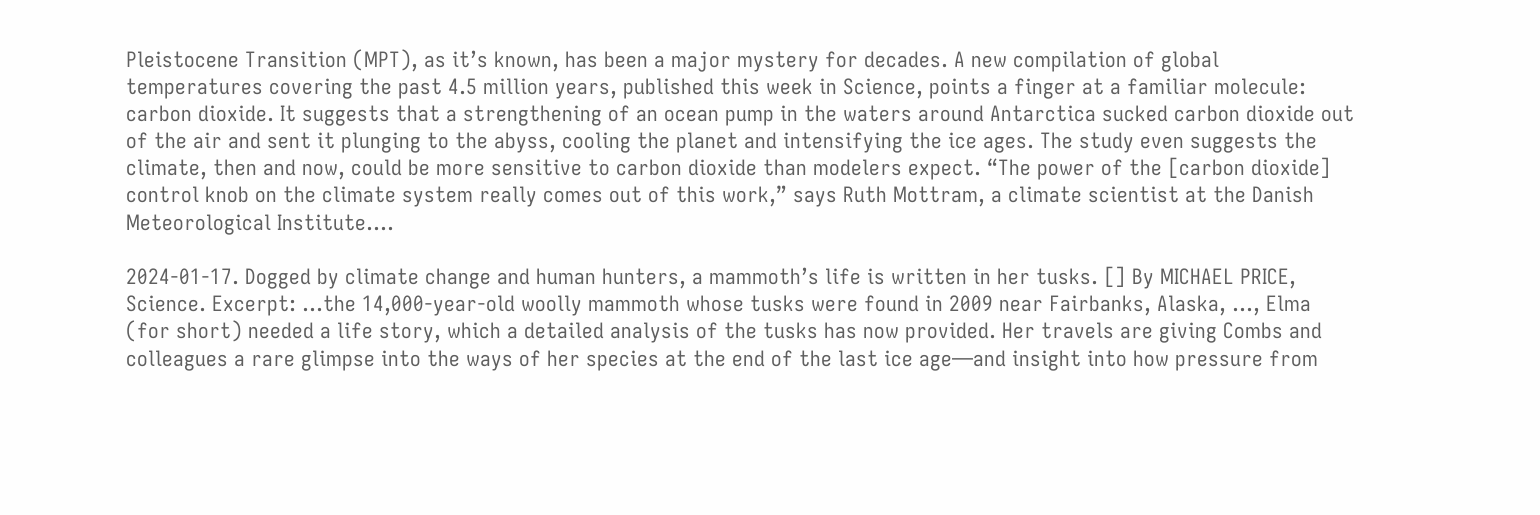Pleistocene Transition (MPT), as it’s known, has been a major mystery for decades. A new compilation of global temperatures covering the past 4.5 million years, published this week in Science, points a finger at a familiar molecule: carbon dioxide. It suggests that a strengthening of an ocean pump in the waters around Antarctica sucked carbon dioxide out of the air and sent it plunging to the abyss, cooling the planet and intensifying the ice ages. The study even suggests the climate, then and now, could be more sensitive to carbon dioxide than modelers expect. “The power of the [carbon dioxide] control knob on the climate system really comes out of this work,” says Ruth Mottram, a climate scientist at the Danish Meteorological Institute….

2024-01-17. Dogged by climate change and human hunters, a mammoth’s life is written in her tusks. [] By MICHAEL PRICE, Science. Excerpt: …the 14,000-year-old woolly mammoth whose tusks were found in 2009 near Fairbanks, Alaska, …, Elma (for short) needed a life story, which a detailed analysis of the tusks has now provided. Her travels are giving Combs and colleagues a rare glimpse into the ways of her species at the end of the last ice age—and insight into how pressure from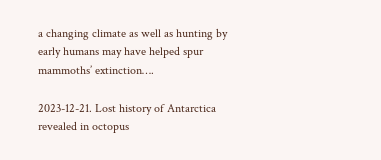a changing climate as well as hunting by early humans may have helped spur mammoths’ extinction….

2023-12-21. Lost history of Antarctica revealed in octopus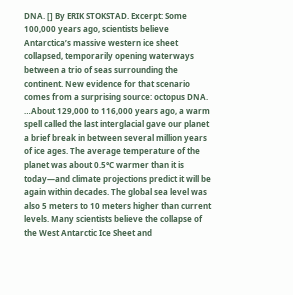DNA. [] By ERIK STOKSTAD. Excerpt: Some 100,000 years ago, scientists believe Antarctica’s massive western ice sheet collapsed, temporarily opening waterways between a trio of seas surrounding the continent. New evidence for that scenario comes from a surprising source: octopus DNA. …About 129,000 to 116,000 years ago, a warm spell called the last interglacial gave our planet a brief break in between several million years of ice ages. The average temperature of the planet was about 0.5°C warmer than it is today—and climate projections predict it will be again within decades. The global sea level was also 5 meters to 10 meters higher than current levels. Many scientists believe the collapse of the West Antarctic Ice Sheet and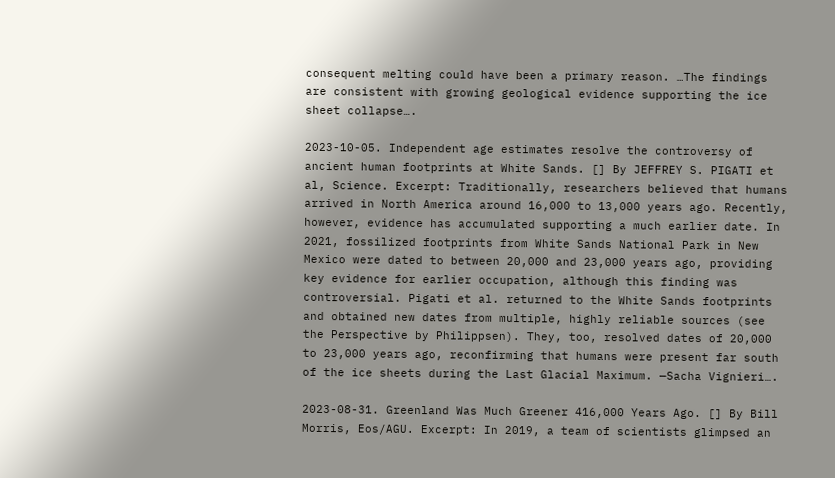consequent melting could have been a primary reason. …The findings are consistent with growing geological evidence supporting the ice sheet collapse….

2023-10-05. Independent age estimates resolve the controversy of ancient human footprints at White Sands. [] By JEFFREY S. PIGATI et al, Science. Excerpt: Traditionally, researchers believed that humans arrived in North America around 16,000 to 13,000 years ago. Recently, however, evidence has accumulated supporting a much earlier date. In 2021, fossilized footprints from White Sands National Park in New Mexico were dated to between 20,000 and 23,000 years ago, providing key evidence for earlier occupation, although this finding was controversial. Pigati et al. returned to the White Sands footprints and obtained new dates from multiple, highly reliable sources (see the Perspective by Philippsen). They, too, resolved dates of 20,000 to 23,000 years ago, reconfirming that humans were present far south of the ice sheets during the Last Glacial Maximum. —Sacha Vignieri….

2023-08-31. Greenland Was Much Greener 416,000 Years Ago. [] By Bill Morris, Eos/AGU. Excerpt: In 2019, a team of scientists glimpsed an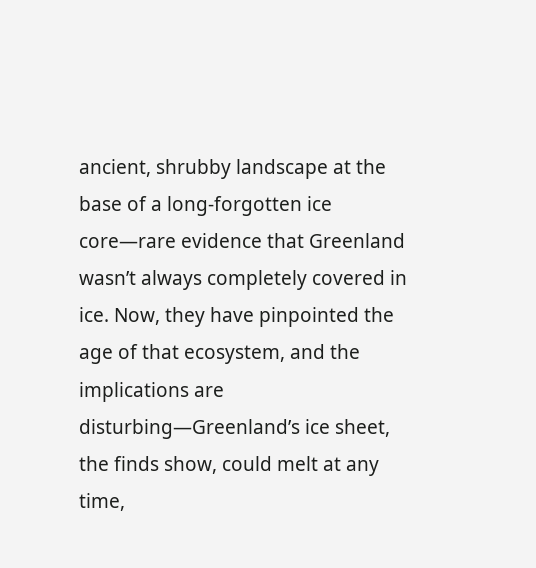ancient, shrubby landscape at the base of a long-forgotten ice core—rare evidence that Greenland wasn’t always completely covered in ice. Now, they have pinpointed the age of that ecosystem, and the implications are disturbing—Greenland’s ice sheet, the finds show, could melt at any time,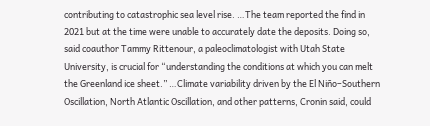contributing to catastrophic sea level rise. …The team reported the find in 2021 but at the time were unable to accurately date the deposits. Doing so, said coauthor Tammy Rittenour, a paleoclimatologist with Utah State University, is crucial for “understanding the conditions at which you can melt the Greenland ice sheet.” …Climate variability driven by the El Niño–Southern Oscillation, North Atlantic Oscillation, and other patterns, Cronin said, could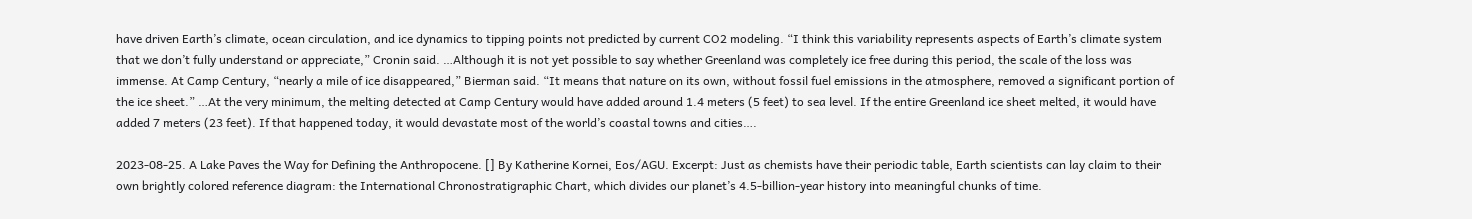have driven Earth’s climate, ocean circulation, and ice dynamics to tipping points not predicted by current CO2 modeling. “I think this variability represents aspects of Earth’s climate system that we don’t fully understand or appreciate,” Cronin said. …Although it is not yet possible to say whether Greenland was completely ice free during this period, the scale of the loss was immense. At Camp Century, “nearly a mile of ice disappeared,” Bierman said. “It means that nature on its own, without fossil fuel emissions in the atmosphere, removed a significant portion of the ice sheet.” …At the very minimum, the melting detected at Camp Century would have added around 1.4 meters (5 feet) to sea level. If the entire Greenland ice sheet melted, it would have added 7 meters (23 feet). If that happened today, it would devastate most of the world’s coastal towns and cities….

2023-08-25. A Lake Paves the Way for Defining the Anthropocene. [] By Katherine Kornei, Eos/AGU. Excerpt: Just as chemists have their periodic table, Earth scientists can lay claim to their own brightly colored reference diagram: the International Chronostratigraphic Chart, which divides our planet’s 4.5-billion-year history into meaningful chunks of time.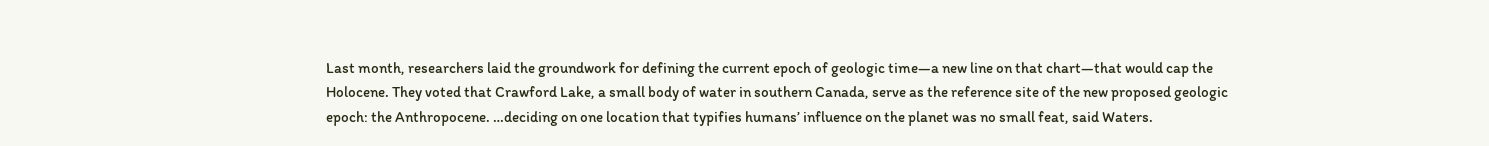Last month, researchers laid the groundwork for defining the current epoch of geologic time—a new line on that chart—that would cap the Holocene. They voted that Crawford Lake, a small body of water in southern Canada, serve as the reference site of the new proposed geologic epoch: the Anthropocene. …deciding on one location that typifies humans’ influence on the planet was no small feat, said Waters.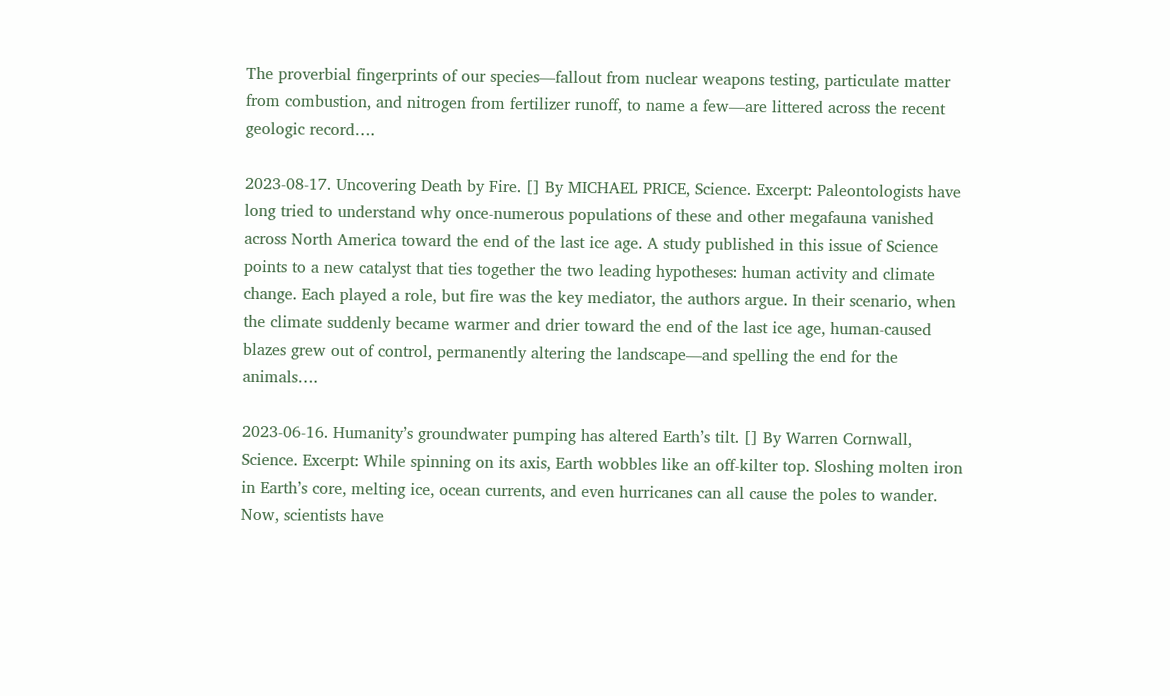The proverbial fingerprints of our species—fallout from nuclear weapons testing, particulate matter from combustion, and nitrogen from fertilizer runoff, to name a few—are littered across the recent geologic record….

2023-08-17. Uncovering Death by Fire. [] By MICHAEL PRICE, Science. Excerpt: Paleontologists have long tried to understand why once-numerous populations of these and other megafauna vanished across North America toward the end of the last ice age. A study published in this issue of Science points to a new catalyst that ties together the two leading hypotheses: human activity and climate change. Each played a role, but fire was the key mediator, the authors argue. In their scenario, when the climate suddenly became warmer and drier toward the end of the last ice age, human-caused blazes grew out of control, permanently altering the landscape—and spelling the end for the animals….

2023-06-16. Humanity’s groundwater pumping has altered Earth’s tilt. [] By Warren Cornwall, Science. Excerpt: While spinning on its axis, Earth wobbles like an off-kilter top. Sloshing molten iron in Earth’s core, melting ice, ocean currents, and even hurricanes can all cause the poles to wander. Now, scientists have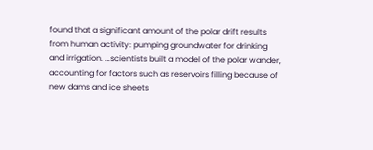found that a significant amount of the polar drift results from human activity: pumping groundwater for drinking and irrigation. …scientists built a model of the polar wander, accounting for factors such as reservoirs filling because of new dams and ice sheets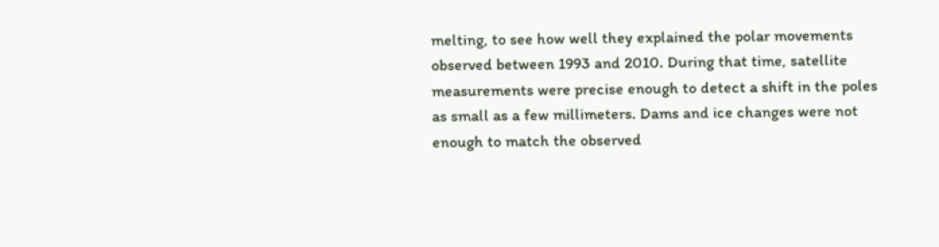melting, to see how well they explained the polar movements observed between 1993 and 2010. During that time, satellite measurements were precise enough to detect a shift in the poles as small as a few millimeters. Dams and ice changes were not enough to match the observed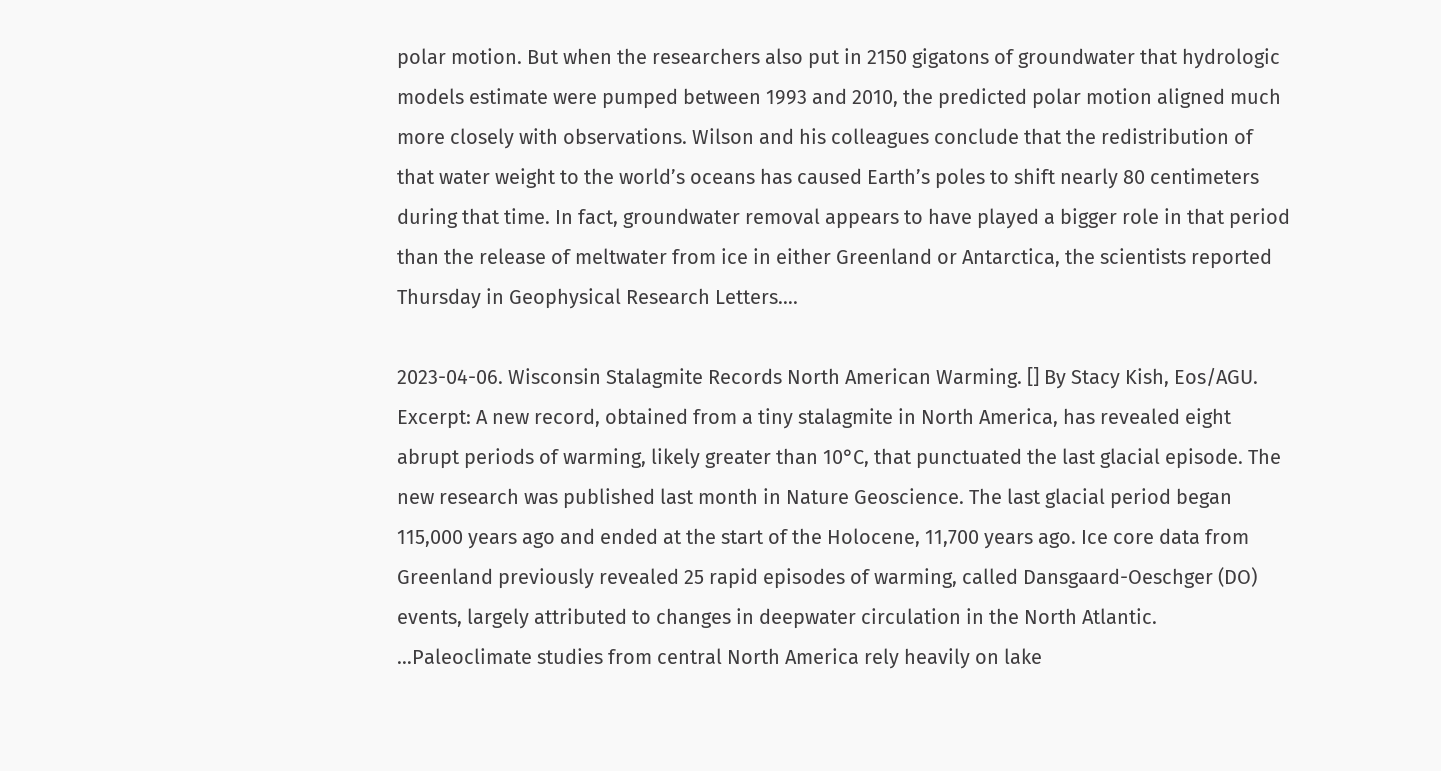polar motion. But when the researchers also put in 2150 gigatons of groundwater that hydrologic models estimate were pumped between 1993 and 2010, the predicted polar motion aligned much more closely with observations. Wilson and his colleagues conclude that the redistribution of that water weight to the world’s oceans has caused Earth’s poles to shift nearly 80 centimeters during that time. In fact, groundwater removal appears to have played a bigger role in that period than the release of meltwater from ice in either Greenland or Antarctica, the scientists reported Thursday in Geophysical Research Letters….

2023-04-06. Wisconsin Stalagmite Records North American Warming. [] By Stacy Kish, Eos/AGU. Excerpt: A new record, obtained from a tiny stalagmite in North America, has revealed eight abrupt periods of warming, likely greater than 10°C, that punctuated the last glacial episode. The new research was published last month in Nature Geoscience. The last glacial period began 115,000 years ago and ended at the start of the Holocene, 11,700 years ago. Ice core data from Greenland previously revealed 25 rapid episodes of warming, called Dansgaard-Oeschger (DO) events, largely attributed to changes in deepwater circulation in the North Atlantic. …Paleoclimate studies from central North America rely heavily on lake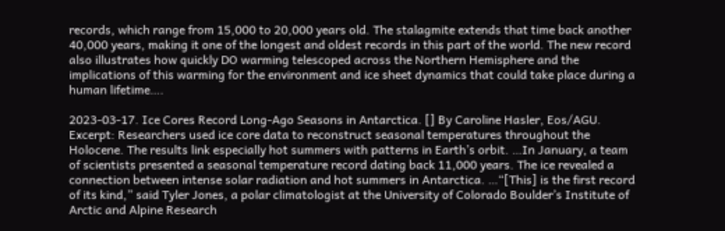records, which range from 15,000 to 20,000 years old. The stalagmite extends that time back another 40,000 years, making it one of the longest and oldest records in this part of the world. The new record also illustrates how quickly DO warming telescoped across the Northern Hemisphere and the implications of this warming for the environment and ice sheet dynamics that could take place during a human lifetime….

2023-03-17. Ice Cores Record Long-Ago Seasons in Antarctica. [] By Caroline Hasler, Eos/AGU. Excerpt: Researchers used ice core data to reconstruct seasonal temperatures throughout the Holocene. The results link especially hot summers with patterns in Earth’s orbit. …In January, a team of scientists presented a seasonal temperature record dating back 11,000 years. The ice revealed a connection between intense solar radiation and hot summers in Antarctica. …“[This] is the first record of its kind,” said Tyler Jones, a polar climatologist at the University of Colorado Boulder’s Institute of Arctic and Alpine Research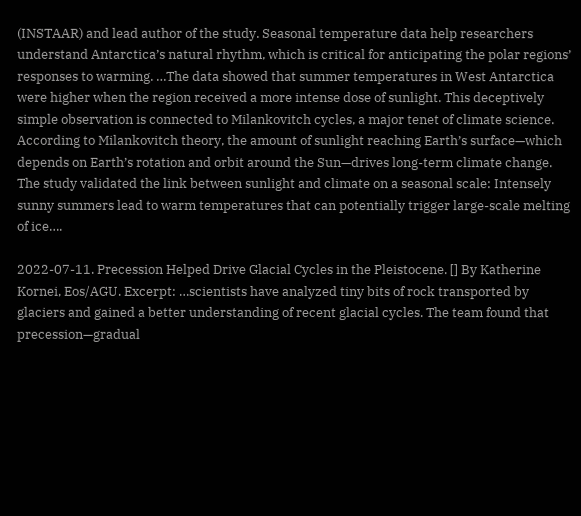(INSTAAR) and lead author of the study. Seasonal temperature data help researchers understand Antarctica’s natural rhythm, which is critical for anticipating the polar regions’ responses to warming. …The data showed that summer temperatures in West Antarctica were higher when the region received a more intense dose of sunlight. This deceptively simple observation is connected to Milankovitch cycles, a major tenet of climate science. According to Milankovitch theory, the amount of sunlight reaching Earth’s surface—which depends on Earth’s rotation and orbit around the Sun—drives long-term climate change. The study validated the link between sunlight and climate on a seasonal scale: Intensely sunny summers lead to warm temperatures that can potentially trigger large-scale melting of ice….

2022-07-11. Precession Helped Drive Glacial Cycles in the Pleistocene. [] By Katherine Kornei, Eos/AGU. Excerpt: …scientists have analyzed tiny bits of rock transported by glaciers and gained a better understanding of recent glacial cycles. The team found that precession—gradual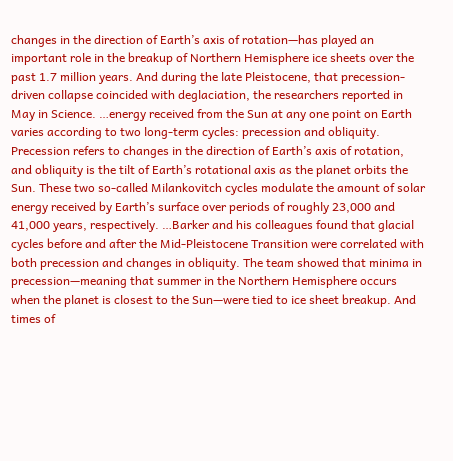changes in the direction of Earth’s axis of rotation—has played an important role in the breakup of Northern Hemisphere ice sheets over the past 1.7 million years. And during the late Pleistocene, that precession-driven collapse coincided with deglaciation, the researchers reported in May in Science. …energy received from the Sun at any one point on Earth varies according to two long-term cycles: precession and obliquity. Precession refers to changes in the direction of Earth’s axis of rotation, and obliquity is the tilt of Earth’s rotational axis as the planet orbits the Sun. These two so-called Milankovitch cycles modulate the amount of solar energy received by Earth’s surface over periods of roughly 23,000 and 41,000 years, respectively. …Barker and his colleagues found that glacial cycles before and after the Mid-Pleistocene Transition were correlated with both precession and changes in obliquity. The team showed that minima in precession—meaning that summer in the Northern Hemisphere occurs when the planet is closest to the Sun—were tied to ice sheet breakup. And times of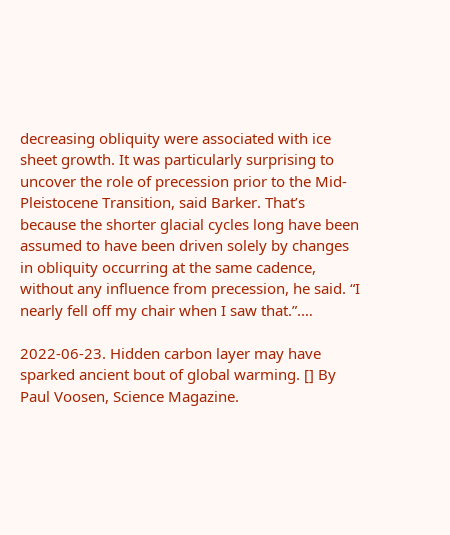decreasing obliquity were associated with ice sheet growth. It was particularly surprising to uncover the role of precession prior to the Mid-Pleistocene Transition, said Barker. That’s because the shorter glacial cycles long have been assumed to have been driven solely by changes in obliquity occurring at the same cadence, without any influence from precession, he said. “I nearly fell off my chair when I saw that.”.…

2022-06-23. Hidden carbon layer may have sparked ancient bout of global warming. [] By Paul Voosen, Science Magazine.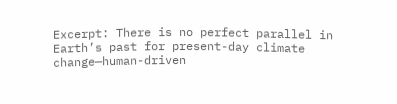Excerpt: There is no perfect parallel in Earth’s past for present-day climate change—human-driven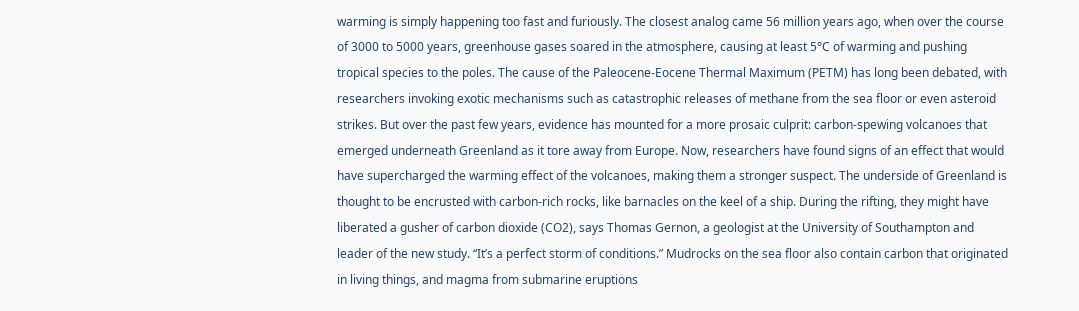warming is simply happening too fast and furiously. The closest analog came 56 million years ago, when over the course of 3000 to 5000 years, greenhouse gases soared in the atmosphere, causing at least 5°C of warming and pushing tropical species to the poles. The cause of the Paleocene-Eocene Thermal Maximum (PETM) has long been debated, with researchers invoking exotic mechanisms such as catastrophic releases of methane from the sea floor or even asteroid strikes. But over the past few years, evidence has mounted for a more prosaic culprit: carbon-spewing volcanoes that emerged underneath Greenland as it tore away from Europe. Now, researchers have found signs of an effect that would have supercharged the warming effect of the volcanoes, making them a stronger suspect. The underside of Greenland is thought to be encrusted with carbon-rich rocks, like barnacles on the keel of a ship. During the rifting, they might have liberated a gusher of carbon dioxide (CO2), says Thomas Gernon, a geologist at the University of Southampton and leader of the new study. “It’s a perfect storm of conditions.” Mudrocks on the sea floor also contain carbon that originated in living things, and magma from submarine eruptions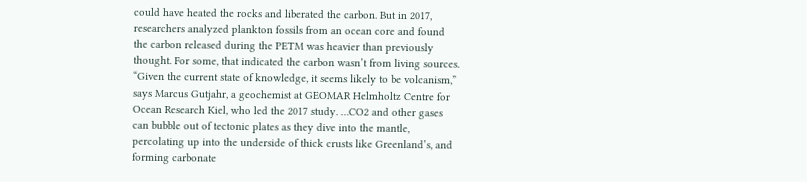could have heated the rocks and liberated the carbon. But in 2017, researchers analyzed plankton fossils from an ocean core and found the carbon released during the PETM was heavier than previously thought. For some, that indicated the carbon wasn’t from living sources. “Given the current state of knowledge, it seems likely to be volcanism,” says Marcus Gutjahr, a geochemist at GEOMAR Helmholtz Centre for Ocean Research Kiel, who led the 2017 study. …CO2 and other gases can bubble out of tectonic plates as they dive into the mantle, percolating up into the underside of thick crusts like Greenland’s, and forming carbonate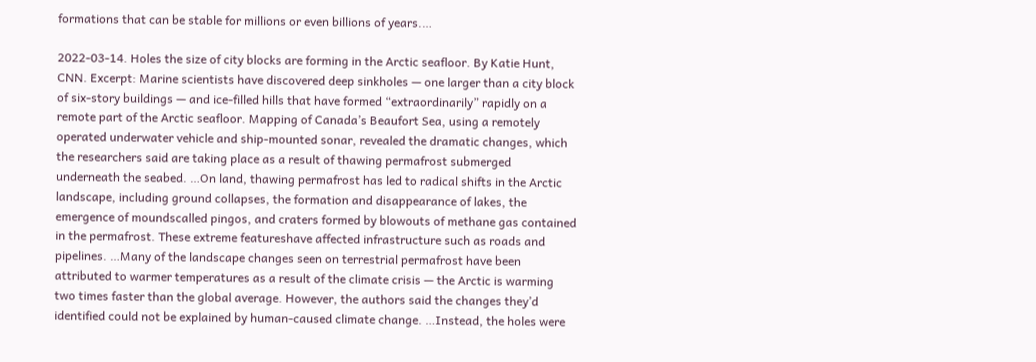formations that can be stable for millions or even billions of years.…

2022-03-14. Holes the size of city blocks are forming in the Arctic seafloor. By Katie Hunt, CNN. Excerpt: Marine scientists have discovered deep sinkholes — one larger than a city block of six-story buildings — and ice-filled hills that have formed “extraordinarily” rapidly on a remote part of the Arctic seafloor. Mapping of Canada’s Beaufort Sea, using a remotely operated underwater vehicle and ship-mounted sonar, revealed the dramatic changes, which the researchers said are taking place as a result of thawing permafrost submerged underneath the seabed. …On land, thawing permafrost has led to radical shifts in the Arctic landscape, including ground collapses, the formation and disappearance of lakes, the emergence of moundscalled pingos, and craters formed by blowouts of methane gas contained in the permafrost. These extreme featureshave affected infrastructure such as roads and pipelines. …Many of the landscape changes seen on terrestrial permafrost have been attributed to warmer temperatures as a result of the climate crisis — the Arctic is warming two times faster than the global average. However, the authors said the changes they’d identified could not be explained by human-caused climate change. …Instead, the holes were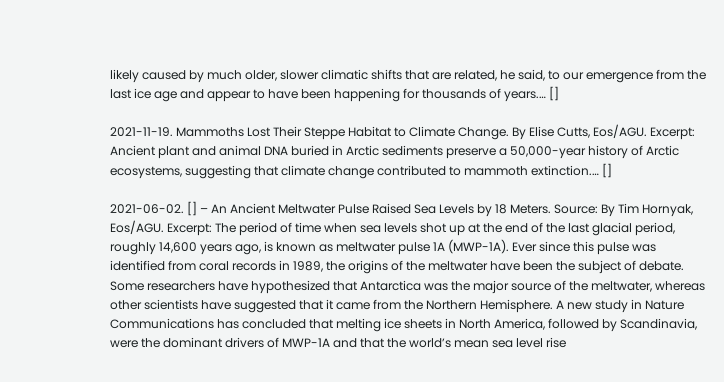likely caused by much older, slower climatic shifts that are related, he said, to our emergence from the last ice age and appear to have been happening for thousands of years.… []

2021-11-19. Mammoths Lost Their Steppe Habitat to Climate Change. By Elise Cutts, Eos/AGU. Excerpt: Ancient plant and animal DNA buried in Arctic sediments preserve a 50,000-year history of Arctic ecosystems, suggesting that climate change contributed to mammoth extinction.… []

2021-06-02. [] – An Ancient Meltwater Pulse Raised Sea Levels by 18 Meters. Source: By Tim Hornyak, Eos/AGU. Excerpt: The period of time when sea levels shot up at the end of the last glacial period, roughly 14,600 years ago, is known as meltwater pulse 1A (MWP-1A). Ever since this pulse was identified from coral records in 1989, the origins of the meltwater have been the subject of debate. Some researchers have hypothesized that Antarctica was the major source of the meltwater, whereas other scientists have suggested that it came from the Northern Hemisphere. A new study in Nature Communications has concluded that melting ice sheets in North America, followed by Scandinavia, were the dominant drivers of MWP-1A and that the world’s mean sea level rise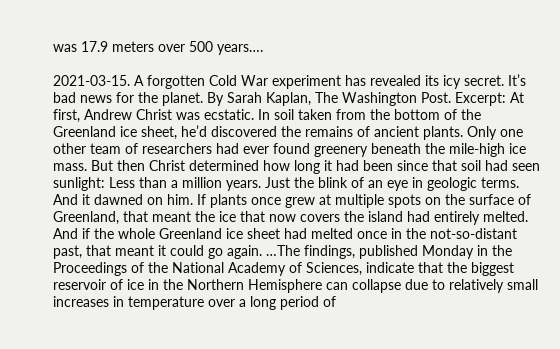was 17.9 meters over 500 years….

2021-03-15. A forgotten Cold War experiment has revealed its icy secret. It’s bad news for the planet. By Sarah Kaplan, The Washington Post. Excerpt: At first, Andrew Christ was ecstatic. In soil taken from the bottom of the Greenland ice sheet, he’d discovered the remains of ancient plants. Only one other team of researchers had ever found greenery beneath the mile-high ice mass. But then Christ determined how long it had been since that soil had seen sunlight: Less than a million years. Just the blink of an eye in geologic terms. And it dawned on him. If plants once grew at multiple spots on the surface of Greenland, that meant the ice that now covers the island had entirely melted. And if the whole Greenland ice sheet had melted once in the not-so-distant past, that meant it could go again. …The findings, published Monday in the Proceedings of the National Academy of Sciences, indicate that the biggest reservoir of ice in the Northern Hemisphere can collapse due to relatively small increases in temperature over a long period of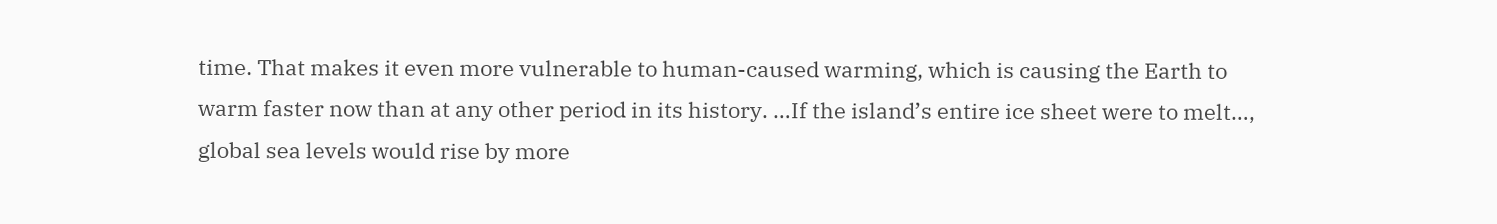time. That makes it even more vulnerable to human-caused warming, which is causing the Earth to warm faster now than at any other period in its history. …If the island’s entire ice sheet were to melt…, global sea levels would rise by more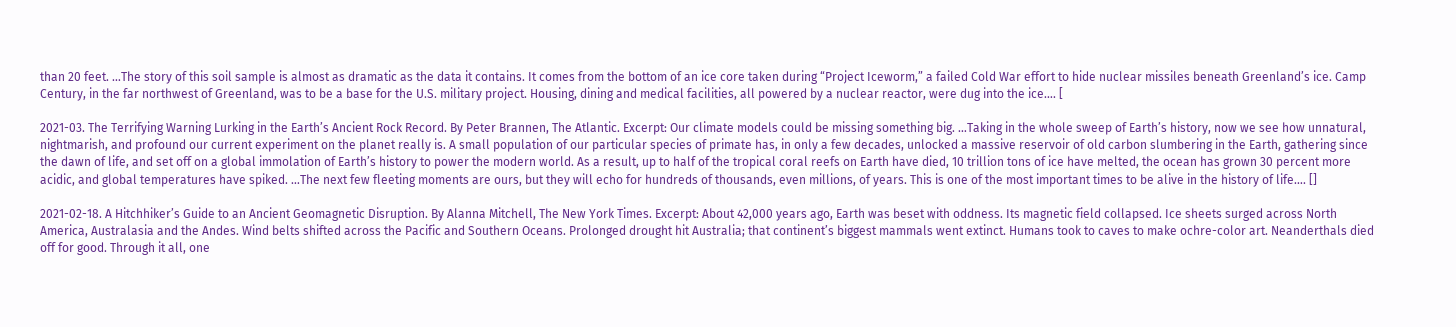than 20 feet. …The story of this soil sample is almost as dramatic as the data it contains. It comes from the bottom of an ice core taken during “Project Iceworm,” a failed Cold War effort to hide nuclear missiles beneath Greenland’s ice. Camp Century, in the far northwest of Greenland, was to be a base for the U.S. military project. Housing, dining and medical facilities, all powered by a nuclear reactor, were dug into the ice…. [

2021-03. The Terrifying Warning Lurking in the Earth’s Ancient Rock Record. By Peter Brannen, The Atlantic. Excerpt: Our climate models could be missing something big. …Taking in the whole sweep of Earth’s history, now we see how unnatural, nightmarish, and profound our current experiment on the planet really is. A small population of our particular species of primate has, in only a few decades, unlocked a massive reservoir of old carbon slumbering in the Earth, gathering since the dawn of life, and set off on a global immolation of Earth’s history to power the modern world. As a result, up to half of the tropical coral reefs on Earth have died, 10 trillion tons of ice have melted, the ocean has grown 30 percent more acidic, and global temperatures have spiked. …The next few fleeting moments are ours, but they will echo for hundreds of thousands, even millions, of years. This is one of the most important times to be alive in the history of life…. []

2021-02-18. A Hitchhiker’s Guide to an Ancient Geomagnetic Disruption. By Alanna Mitchell, The New York Times. Excerpt: About 42,000 years ago, Earth was beset with oddness. Its magnetic field collapsed. Ice sheets surged across North America, Australasia and the Andes. Wind belts shifted across the Pacific and Southern Oceans. Prolonged drought hit Australia; that continent’s biggest mammals went extinct. Humans took to caves to make ochre-color art. Neanderthals died off for good. Through it all, one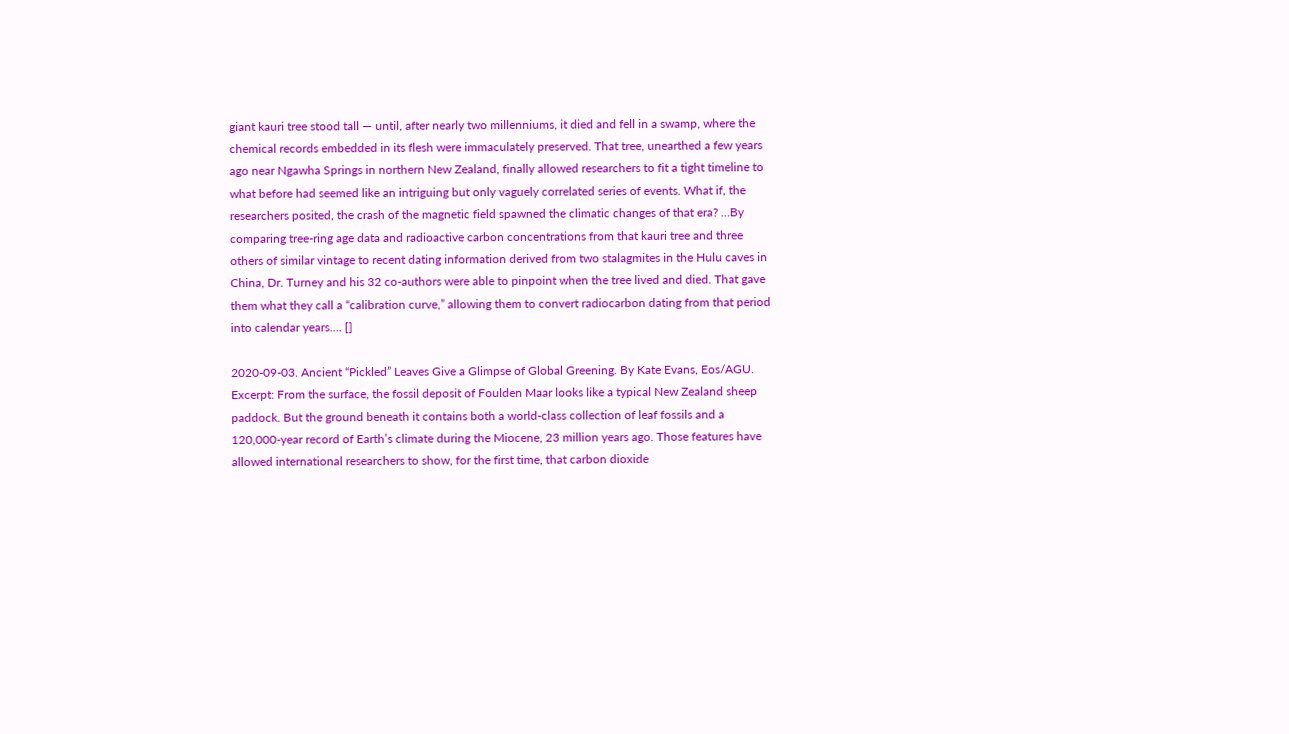giant kauri tree stood tall — until, after nearly two millenniums, it died and fell in a swamp, where the chemical records embedded in its flesh were immaculately preserved. That tree, unearthed a few years ago near Ngawha Springs in northern New Zealand, finally allowed researchers to fit a tight timeline to what before had seemed like an intriguing but only vaguely correlated series of events. What if, the researchers posited, the crash of the magnetic field spawned the climatic changes of that era? …By comparing tree-ring age data and radioactive carbon concentrations from that kauri tree and three others of similar vintage to recent dating information derived from two stalagmites in the Hulu caves in China, Dr. Turney and his 32 co-authors were able to pinpoint when the tree lived and died. That gave them what they call a “calibration curve,” allowing them to convert radiocarbon dating from that period into calendar years…. []

2020-09-03. Ancient “Pickled” Leaves Give a Glimpse of Global Greening. By Kate Evans, Eos/AGU. Excerpt: From the surface, the fossil deposit of Foulden Maar looks like a typical New Zealand sheep paddock. But the ground beneath it contains both a world-class collection of leaf fossils and a 120,000-year record of Earth’s climate during the Miocene, 23 million years ago. Those features have allowed international researchers to show, for the first time, that carbon dioxide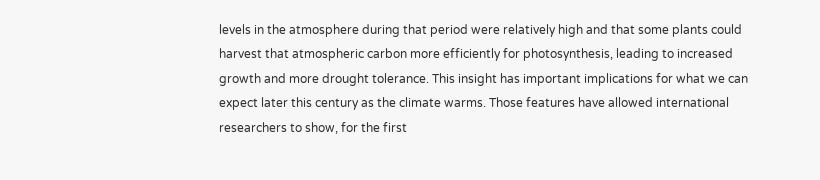levels in the atmosphere during that period were relatively high and that some plants could harvest that atmospheric carbon more efficiently for photosynthesis, leading to increased growth and more drought tolerance. This insight has important implications for what we can expect later this century as the climate warms. Those features have allowed international researchers to show, for the first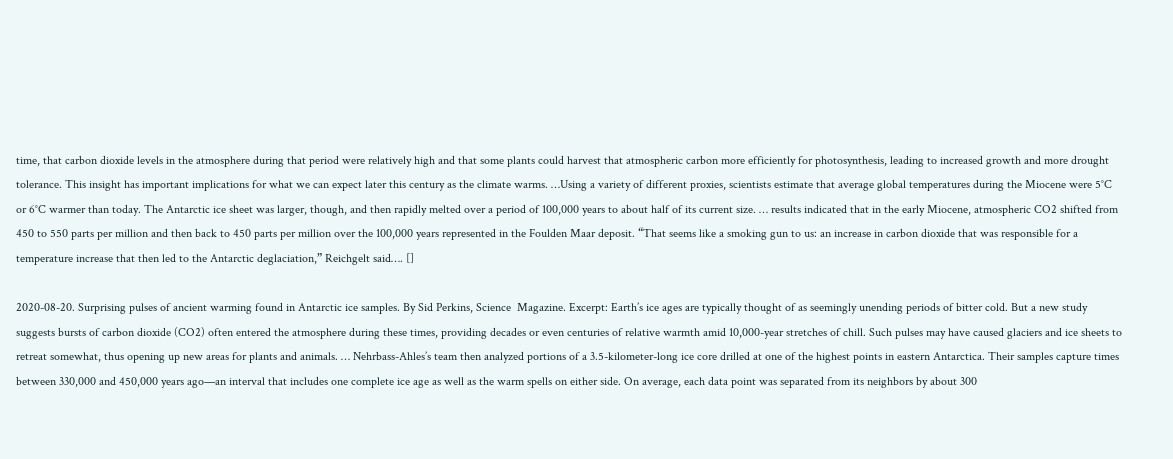time, that carbon dioxide levels in the atmosphere during that period were relatively high and that some plants could harvest that atmospheric carbon more efficiently for photosynthesis, leading to increased growth and more drought tolerance. This insight has important implications for what we can expect later this century as the climate warms. …Using a variety of different proxies, scientists estimate that average global temperatures during the Miocene were 5°C or 6°C warmer than today. The Antarctic ice sheet was larger, though, and then rapidly melted over a period of 100,000 years to about half of its current size. … results indicated that in the early Miocene, atmospheric CO2 shifted from 450 to 550 parts per million and then back to 450 parts per million over the 100,000 years represented in the Foulden Maar deposit. “That seems like a smoking gun to us: an increase in carbon dioxide that was responsible for a temperature increase that then led to the Antarctic deglaciation,” Reichgelt said…. []

2020-08-20. Surprising pulses of ancient warming found in Antarctic ice samples. By Sid Perkins, Science  Magazine. Excerpt: Earth’s ice ages are typically thought of as seemingly unending periods of bitter cold. But a new study suggests bursts of carbon dioxide (CO2) often entered the atmosphere during these times, providing decades or even centuries of relative warmth amid 10,000-year stretches of chill. Such pulses may have caused glaciers and ice sheets to retreat somewhat, thus opening up new areas for plants and animals. … Nehrbass-Ahles’s team then analyzed portions of a 3.5-kilometer-long ice core drilled at one of the highest points in eastern Antarctica. Their samples capture times between 330,000 and 450,000 years ago—an interval that includes one complete ice age as well as the warm spells on either side. On average, each data point was separated from its neighbors by about 300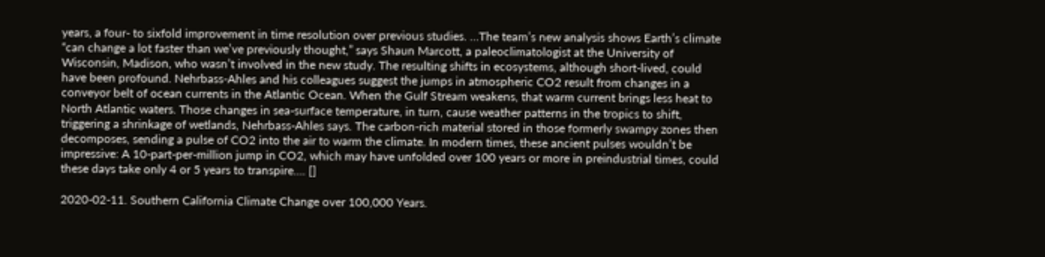years, a four- to sixfold improvement in time resolution over previous studies. …The team’s new analysis shows Earth’s climate “can change a lot faster than we’ve previously thought,” says Shaun Marcott, a paleoclimatologist at the University of Wisconsin, Madison, who wasn’t involved in the new study. The resulting shifts in ecosystems, although short-lived, could have been profound. Nehrbass-Ahles and his colleagues suggest the jumps in atmospheric CO2 result from changes in a conveyor belt of ocean currents in the Atlantic Ocean. When the Gulf Stream weakens, that warm current brings less heat to North Atlantic waters. Those changes in sea-surface temperature, in turn, cause weather patterns in the tropics to shift, triggering a shrinkage of wetlands, Nehrbass-Ahles says. The carbon-rich material stored in those formerly swampy zones then decomposes, sending a pulse of CO2 into the air to warm the climate. In modern times, these ancient pulses wouldn’t be impressive: A 10-part-per-million jump in CO2, which may have unfolded over 100 years or more in preindustrial times, could these days take only 4 or 5 years to transpire…. []

2020-02-11. Southern California Climate Change over 100,000 Years.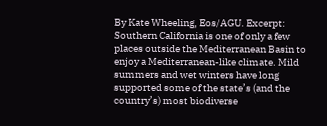By Kate Wheeling, Eos/AGU. Excerpt: Southern California is one of only a few places outside the Mediterranean Basin to enjoy a Mediterranean-like climate. Mild summers and wet winters have long supported some of the state’s (and the country’s) most biodiverse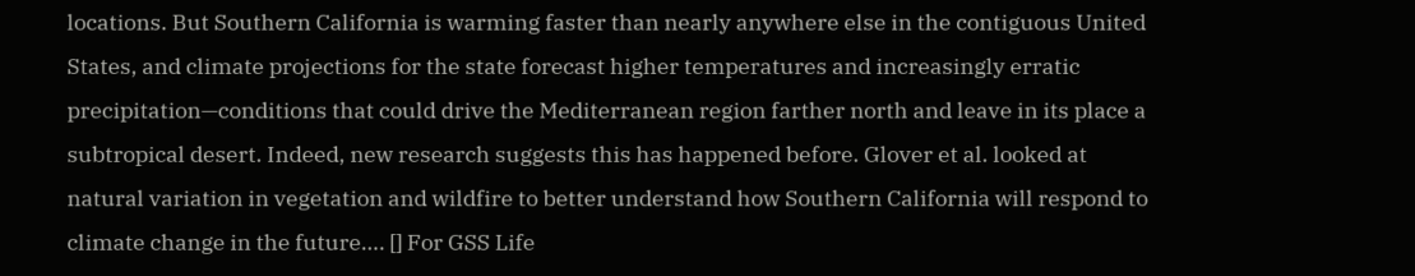locations. But Southern California is warming faster than nearly anywhere else in the contiguous United States, and climate projections for the state forecast higher temperatures and increasingly erratic precipitation—conditions that could drive the Mediterranean region farther north and leave in its place a subtropical desert. Indeed, new research suggests this has happened before. Glover et al. looked at natural variation in vegetation and wildfire to better understand how Southern California will respond to climate change in the future…. [] For GSS Life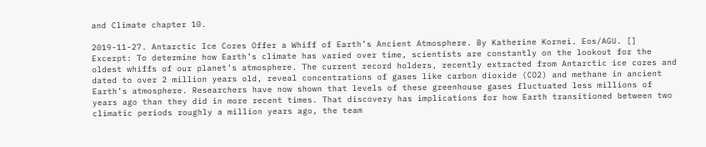and Climate chapter 10.

2019-11-27. Antarctic Ice Cores Offer a Whiff of Earth’s Ancient Atmosphere. By Katherine Kornei. Eos/AGU. [] Excerpt: To determine how Earth’s climate has varied over time, scientists are constantly on the lookout for the oldest whiffs of our planet’s atmosphere. The current record holders, recently extracted from Antarctic ice cores and dated to over 2 million years old, reveal concentrations of gases like carbon dioxide (CO2) and methane in ancient Earth’s atmosphere. Researchers have now shown that levels of these greenhouse gases fluctuated less millions of years ago than they did in more recent times. That discovery has implications for how Earth transitioned between two climatic periods roughly a million years ago, the team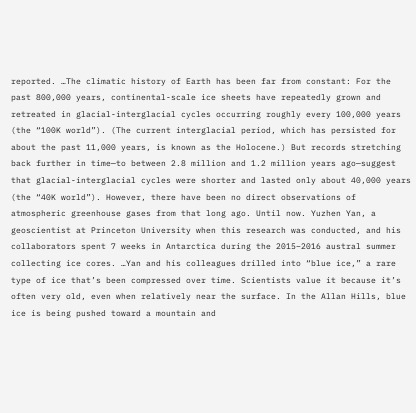reported. …The climatic history of Earth has been far from constant: For the past 800,000 years, continental-scale ice sheets have repeatedly grown and retreated in glacial-interglacial cycles occurring roughly every 100,000 years (the “100K world”). (The current interglacial period, which has persisted for about the past 11,000 years, is known as the Holocene.) But records stretching back further in time—to between 2.8 million and 1.2 million years ago—suggest that glacial-interglacial cycles were shorter and lasted only about 40,000 years (the “40K world”). However, there have been no direct observations of atmospheric greenhouse gases from that long ago. Until now. Yuzhen Yan, a geoscientist at Princeton University when this research was conducted, and his collaborators spent 7 weeks in Antarctica during the 2015–2016 austral summer collecting ice cores. …Yan and his colleagues drilled into “blue ice,” a rare type of ice that’s been compressed over time. Scientists value it because it’s often very old, even when relatively near the surface. In the Allan Hills, blue ice is being pushed toward a mountain and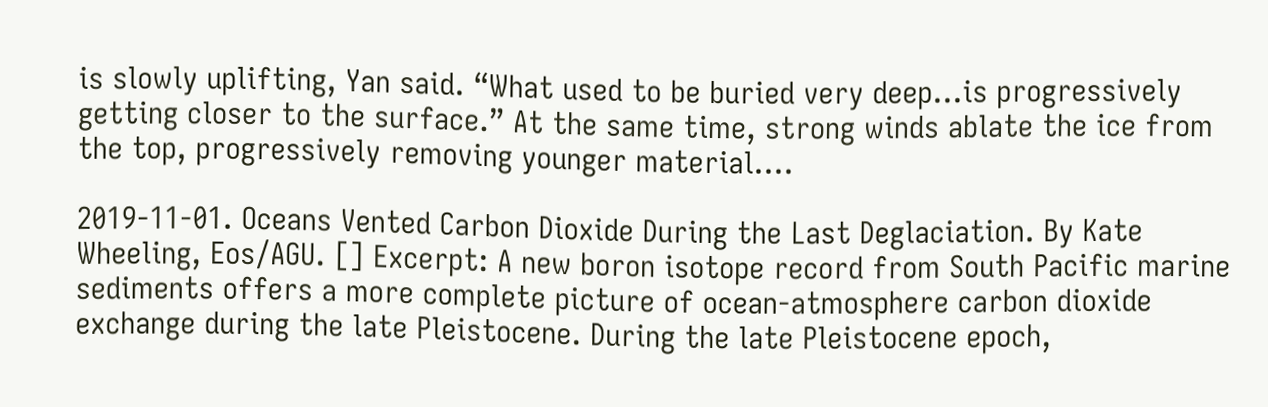is slowly uplifting, Yan said. “What used to be buried very deep…is progressively getting closer to the surface.” At the same time, strong winds ablate the ice from the top, progressively removing younger material….

2019-11-01. Oceans Vented Carbon Dioxide During the Last Deglaciation. By Kate Wheeling, Eos/AGU. [] Excerpt: A new boron isotope record from South Pacific marine sediments offers a more complete picture of ocean-atmosphere carbon dioxide exchange during the late Pleistocene. During the late Pleistocene epoch,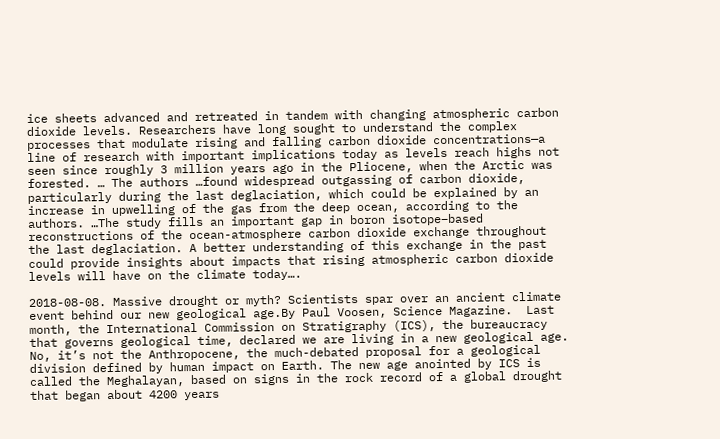ice sheets advanced and retreated in tandem with changing atmospheric carbon dioxide levels. Researchers have long sought to understand the complex processes that modulate rising and falling carbon dioxide concentrations—a line of research with important implications today as levels reach highs not seen since roughly 3 million years ago in the Pliocene, when the Arctic was forested. … The authors …found widespread outgassing of carbon dioxide, particularly during the last deglaciation, which could be explained by an increase in upwelling of the gas from the deep ocean, according to the authors. …The study fills an important gap in boron isotope–based reconstructions of the ocean-atmosphere carbon dioxide exchange throughout the last deglaciation. A better understanding of this exchange in the past could provide insights about impacts that rising atmospheric carbon dioxide levels will have on the climate today….

2018-08-08. Massive drought or myth? Scientists spar over an ancient climate event behind our new geological age.By Paul Voosen, Science Magazine.  Last month, the International Commission on Stratigraphy (ICS), the bureaucracy that governs geological time, declared we are living in a new geological age. No, it’s not the Anthropocene, the much-debated proposal for a geological division defined by human impact on Earth. The new age anointed by ICS is called the Meghalayan, based on signs in the rock record of a global drought that began about 4200 years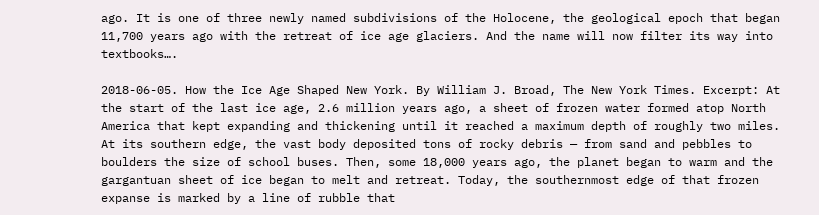ago. It is one of three newly named subdivisions of the Holocene, the geological epoch that began 11,700 years ago with the retreat of ice age glaciers. And the name will now filter its way into textbooks….

2018-06-05. How the Ice Age Shaped New York. By William J. Broad, The New York Times. Excerpt: At the start of the last ice age, 2.6 million years ago, a sheet of frozen water formed atop North America that kept expanding and thickening until it reached a maximum depth of roughly two miles. At its southern edge, the vast body deposited tons of rocky debris — from sand and pebbles to boulders the size of school buses. Then, some 18,000 years ago, the planet began to warm and the gargantuan sheet of ice began to melt and retreat. Today, the southernmost edge of that frozen expanse is marked by a line of rubble that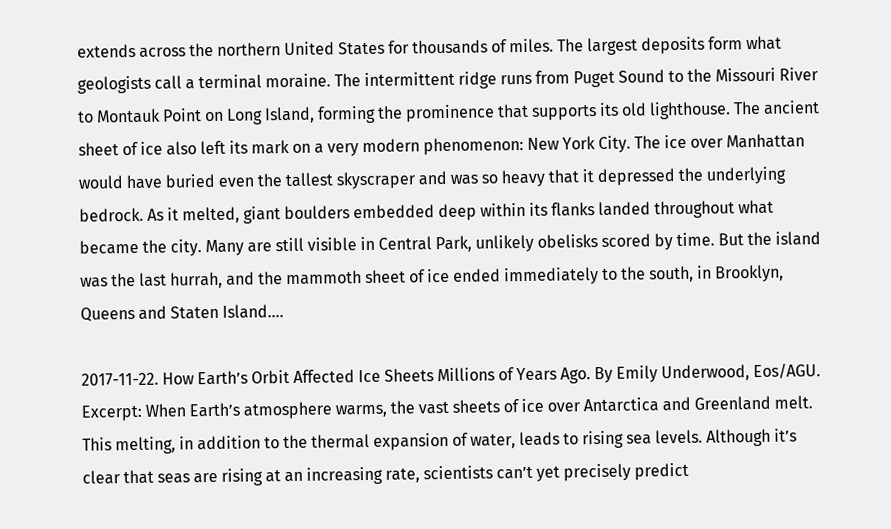extends across the northern United States for thousands of miles. The largest deposits form what geologists call a terminal moraine. The intermittent ridge runs from Puget Sound to the Missouri River to Montauk Point on Long Island, forming the prominence that supports its old lighthouse. The ancient sheet of ice also left its mark on a very modern phenomenon: New York City. The ice over Manhattan would have buried even the tallest skyscraper and was so heavy that it depressed the underlying bedrock. As it melted, giant boulders embedded deep within its flanks landed throughout what became the city. Many are still visible in Central Park, unlikely obelisks scored by time. But the island was the last hurrah, and the mammoth sheet of ice ended immediately to the south, in Brooklyn, Queens and Staten Island….

2017-11-22. How Earth’s Orbit Affected Ice Sheets Millions of Years Ago. By Emily Underwood, Eos/AGU. Excerpt: When Earth’s atmosphere warms, the vast sheets of ice over Antarctica and Greenland melt. This melting, in addition to the thermal expansion of water, leads to rising sea levels. Although it’s clear that seas are rising at an increasing rate, scientists can’t yet precisely predict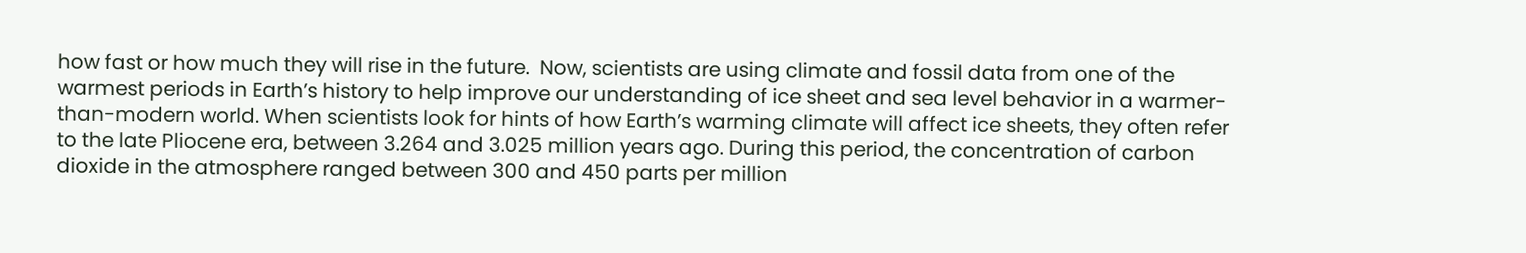how fast or how much they will rise in the future.  Now, scientists are using climate and fossil data from one of the warmest periods in Earth’s history to help improve our understanding of ice sheet and sea level behavior in a warmer-than-modern world. When scientists look for hints of how Earth’s warming climate will affect ice sheets, they often refer to the late Pliocene era, between 3.264 and 3.025 million years ago. During this period, the concentration of carbon dioxide in the atmosphere ranged between 300 and 450 parts per million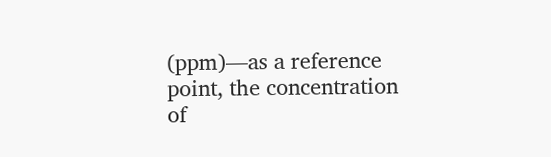(ppm)—as a reference point, the concentration of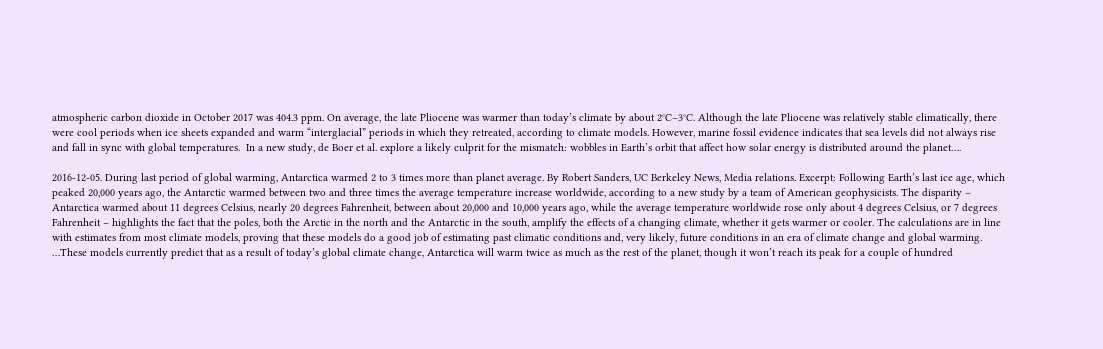atmospheric carbon dioxide in October 2017 was 404.3 ppm. On average, the late Pliocene was warmer than today’s climate by about 2°C–3°C. Although the late Pliocene was relatively stable climatically, there were cool periods when ice sheets expanded and warm “interglacial” periods in which they retreated, according to climate models. However, marine fossil evidence indicates that sea levels did not always rise and fall in sync with global temperatures.  In a new study, de Boer et al. explore a likely culprit for the mismatch: wobbles in Earth’s orbit that affect how solar energy is distributed around the planet….

2016-12-05. During last period of global warming, Antarctica warmed 2 to 3 times more than planet average. By Robert Sanders, UC Berkeley News, Media relations. Excerpt: Following Earth’s last ice age, which peaked 20,000 years ago, the Antarctic warmed between two and three times the average temperature increase worldwide, according to a new study by a team of American geophysicists. The disparity – Antarctica warmed about 11 degrees Celsius, nearly 20 degrees Fahrenheit, between about 20,000 and 10,000 years ago, while the average temperature worldwide rose only about 4 degrees Celsius, or 7 degrees Fahrenheit – highlights the fact that the poles, both the Arctic in the north and the Antarctic in the south, amplify the effects of a changing climate, whether it gets warmer or cooler. The calculations are in line with estimates from most climate models, proving that these models do a good job of estimating past climatic conditions and, very likely, future conditions in an era of climate change and global warming. …These models currently predict that as a result of today’s global climate change, Antarctica will warm twice as much as the rest of the planet, though it won’t reach its peak for a couple of hundred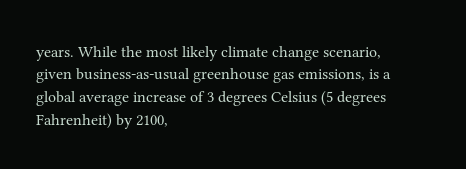years. While the most likely climate change scenario, given business-as-usual greenhouse gas emissions, is a global average increase of 3 degrees Celsius (5 degrees Fahrenheit) by 2100,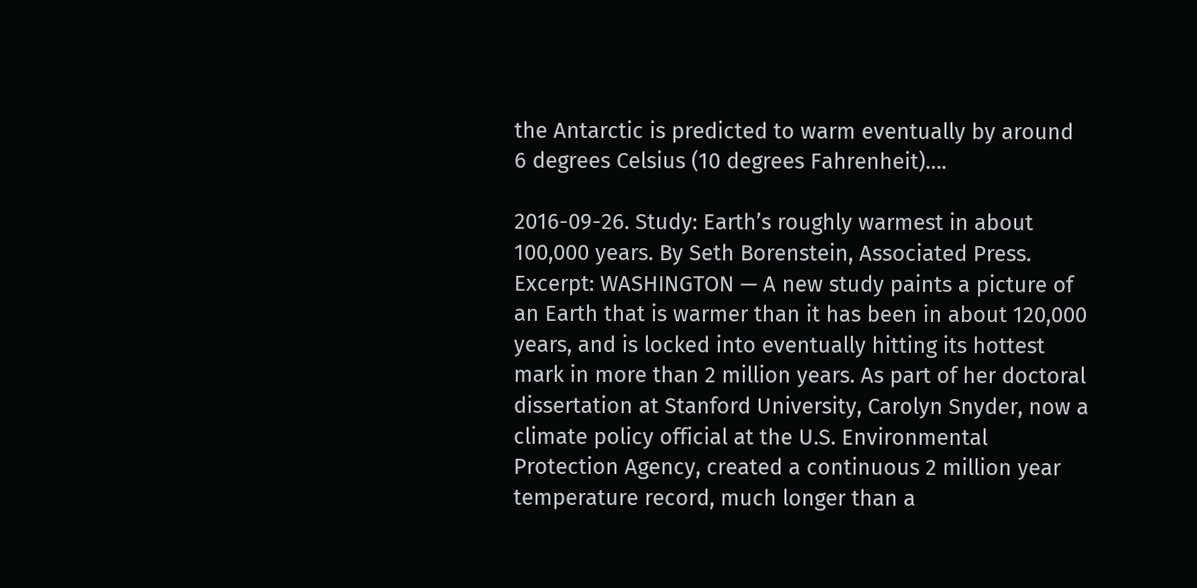the Antarctic is predicted to warm eventually by around 6 degrees Celsius (10 degrees Fahrenheit)….

2016-09-26. Study: Earth’s roughly warmest in about 100,000 years. By Seth Borenstein, Associated Press.  Excerpt: WASHINGTON — A new study paints a picture of an Earth that is warmer than it has been in about 120,000 years, and is locked into eventually hitting its hottest mark in more than 2 million years. As part of her doctoral dissertation at Stanford University, Carolyn Snyder, now a climate policy official at the U.S. Environmental Protection Agency, created a continuous 2 million year temperature record, much longer than a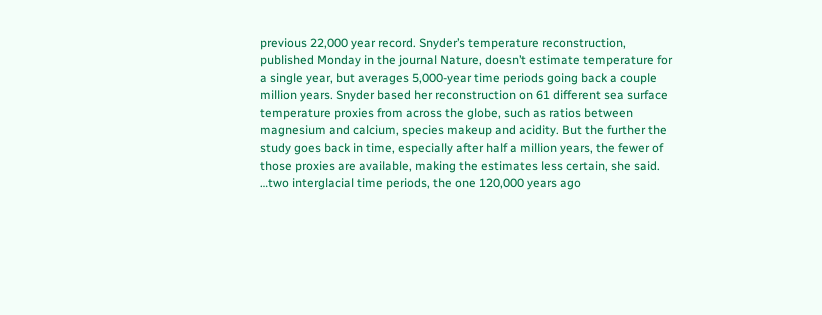previous 22,000 year record. Snyder’s temperature reconstruction, published Monday in the journal Nature, doesn’t estimate temperature for a single year, but averages 5,000-year time periods going back a couple million years. Snyder based her reconstruction on 61 different sea surface temperature proxies from across the globe, such as ratios between magnesium and calcium, species makeup and acidity. But the further the study goes back in time, especially after half a million years, the fewer of those proxies are available, making the estimates less certain, she said. …two interglacial time periods, the one 120,000 years ago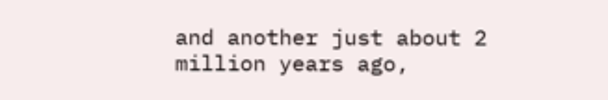and another just about 2 million years ago,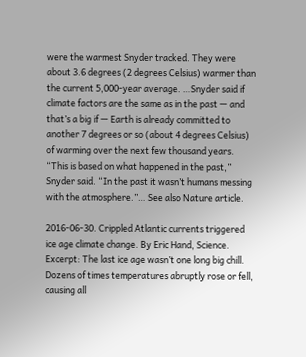were the warmest Snyder tracked. They were about 3.6 degrees (2 degrees Celsius) warmer than the current 5,000-year average. …Snyder said if climate factors are the same as in the past — and that’s a big if — Earth is already committed to another 7 degrees or so (about 4 degrees Celsius) of warming over the next few thousand years. “This is based on what happened in the past,” Snyder said. “In the past it wasn’t humans messing with the atmosphere.”… See also Nature article.

2016-06-30. Crippled Atlantic currents triggered ice age climate change. By Eric Hand, Science. Excerpt: The last ice age wasn’t one long big chill. Dozens of times temperatures abruptly rose or fell, causing all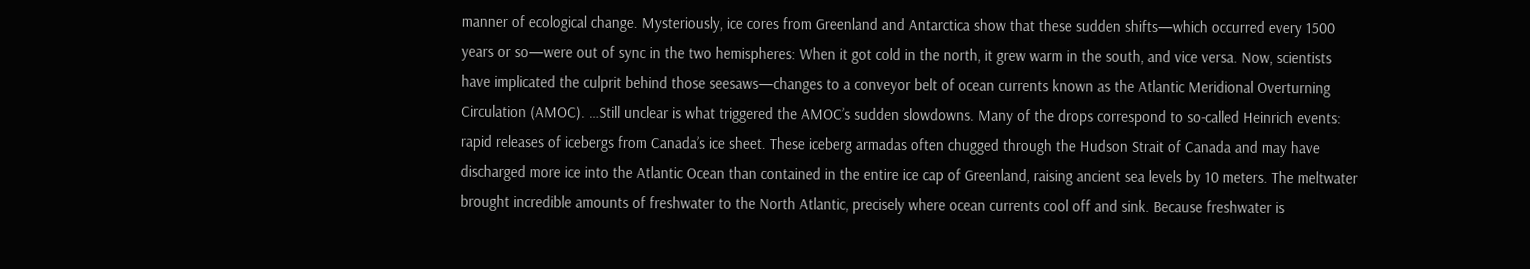manner of ecological change. Mysteriously, ice cores from Greenland and Antarctica show that these sudden shifts—which occurred every 1500 years or so—were out of sync in the two hemispheres: When it got cold in the north, it grew warm in the south, and vice versa. Now, scientists have implicated the culprit behind those seesaws—changes to a conveyor belt of ocean currents known as the Atlantic Meridional Overturning Circulation (AMOC). …Still unclear is what triggered the AMOC’s sudden slowdowns. Many of the drops correspond to so-called Heinrich events: rapid releases of icebergs from Canada’s ice sheet. These iceberg armadas often chugged through the Hudson Strait of Canada and may have discharged more ice into the Atlantic Ocean than contained in the entire ice cap of Greenland, raising ancient sea levels by 10 meters. The meltwater brought incredible amounts of freshwater to the North Atlantic, precisely where ocean currents cool off and sink. Because freshwater is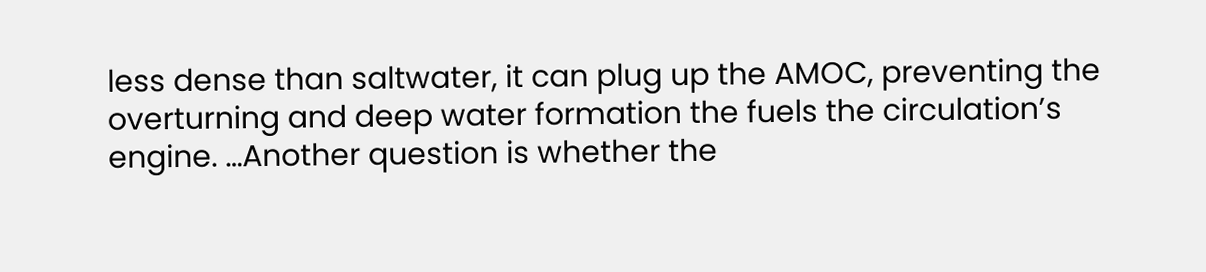less dense than saltwater, it can plug up the AMOC, preventing the overturning and deep water formation the fuels the circulation’s engine. …Another question is whether the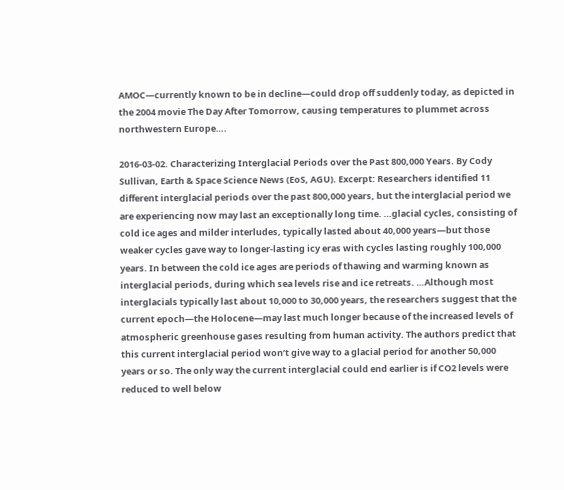AMOC—currently known to be in decline—could drop off suddenly today, as depicted in the 2004 movie The Day After Tomorrow, causing temperatures to plummet across northwestern Europe….

2016-03-02. Characterizing Interglacial Periods over the Past 800,000 Years. By Cody Sullivan, Earth & Space Science News (EoS, AGU). Excerpt: Researchers identified 11 different interglacial periods over the past 800,000 years, but the interglacial period we are experiencing now may last an exceptionally long time. …glacial cycles, consisting of cold ice ages and milder interludes, typically lasted about 40,000 years—but those weaker cycles gave way to longer-lasting icy eras with cycles lasting roughly 100,000 years. In between the cold ice ages are periods of thawing and warming known as interglacial periods, during which sea levels rise and ice retreats. …Although most interglacials typically last about 10,000 to 30,000 years, the researchers suggest that the current epoch—the Holocene—may last much longer because of the increased levels of atmospheric greenhouse gases resulting from human activity. The authors predict that this current interglacial period won’t give way to a glacial period for another 50,000 years or so. The only way the current interglacial could end earlier is if CO2 levels were reduced to well below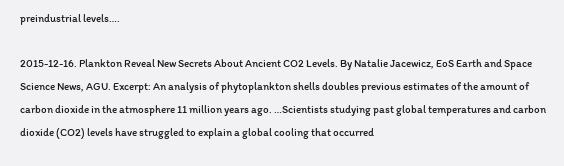preindustrial levels….

2015-12-16. Plankton Reveal New Secrets About Ancient CO2 Levels. By Natalie Jacewicz, EoS Earth and Space Science News, AGU. Excerpt: An analysis of phytoplankton shells doubles previous estimates of the amount of carbon dioxide in the atmosphere 11 million years ago. …Scientists studying past global temperatures and carbon dioxide (CO2) levels have struggled to explain a global cooling that occurred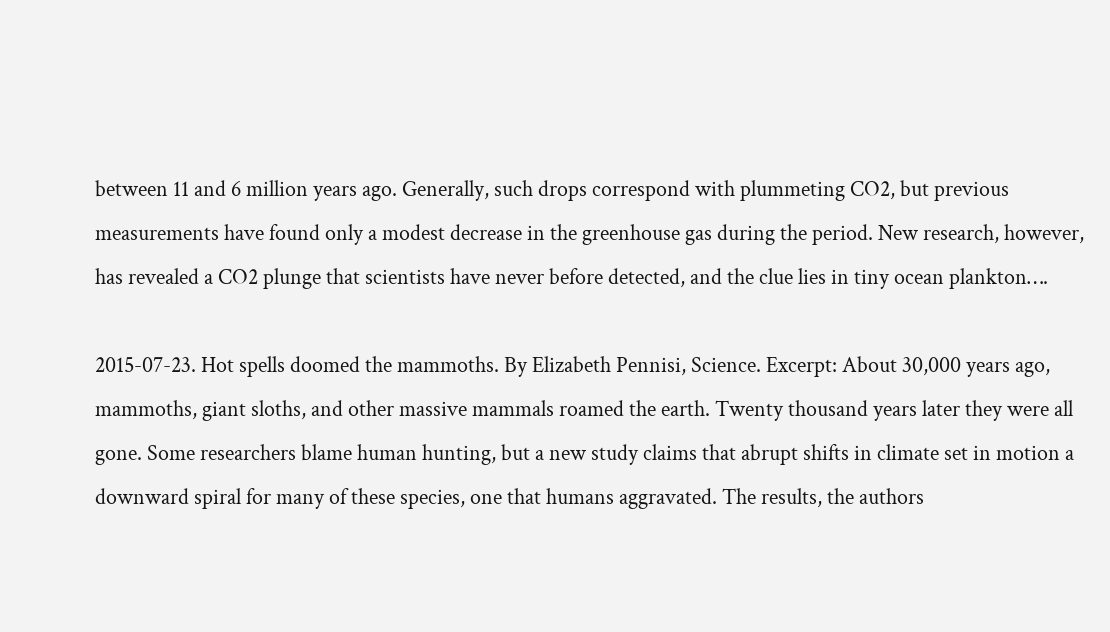between 11 and 6 million years ago. Generally, such drops correspond with plummeting CO2, but previous measurements have found only a modest decrease in the greenhouse gas during the period. New research, however, has revealed a CO2 plunge that scientists have never before detected, and the clue lies in tiny ocean plankton….

2015-07-23. Hot spells doomed the mammoths. By Elizabeth Pennisi, Science. Excerpt: About 30,000 years ago, mammoths, giant sloths, and other massive mammals roamed the earth. Twenty thousand years later they were all gone. Some researchers blame human hunting, but a new study claims that abrupt shifts in climate set in motion a downward spiral for many of these species, one that humans aggravated. The results, the authors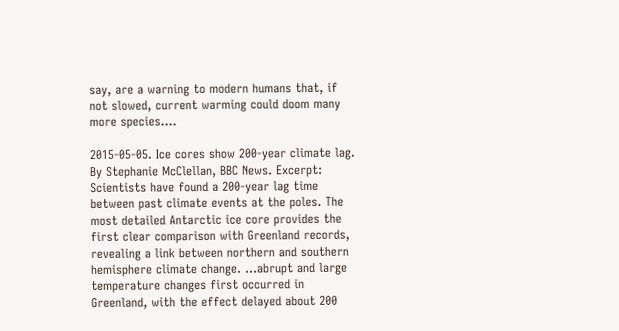say, are a warning to modern humans that, if not slowed, current warming could doom many more species….

2015-05-05. Ice cores show 200-year climate lag. By Stephanie McClellan, BBC News. Excerpt: Scientists have found a 200-year lag time between past climate events at the poles. The most detailed Antarctic ice core provides the first clear comparison with Greenland records, revealing a link between northern and southern hemisphere climate change. …abrupt and large temperature changes first occurred in Greenland, with the effect delayed about 200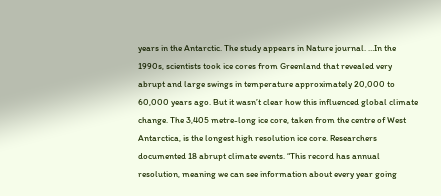years in the Antarctic. The study appears in Nature journal. …In the 1990s, scientists took ice cores from Greenland that revealed very abrupt and large swings in temperature approximately 20,000 to 60,000 years ago. But it wasn’t clear how this influenced global climate change. The 3,405 metre-long ice core, taken from the centre of West Antarctica, is the longest high resolution ice core. Researchers documented 18 abrupt climate events. “This record has annual resolution, meaning we can see information about every year going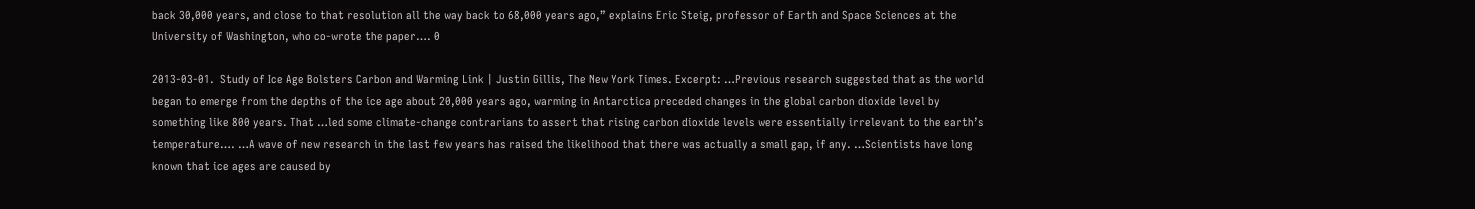back 30,000 years, and close to that resolution all the way back to 68,000 years ago,” explains Eric Steig, professor of Earth and Space Sciences at the University of Washington, who co-wrote the paper…. 0

2013-03-01.  Study of Ice Age Bolsters Carbon and Warming Link | Justin Gillis, The New York Times. Excerpt: …Previous research suggested that as the world began to emerge from the depths of the ice age about 20,000 years ago, warming in Antarctica preceded changes in the global carbon dioxide level by something like 800 years. That …led some climate-change contrarians to assert that rising carbon dioxide levels were essentially irrelevant to the earth’s temperature…. …A wave of new research in the last few years has raised the likelihood that there was actually a small gap, if any. …Scientists have long known that ice ages are caused by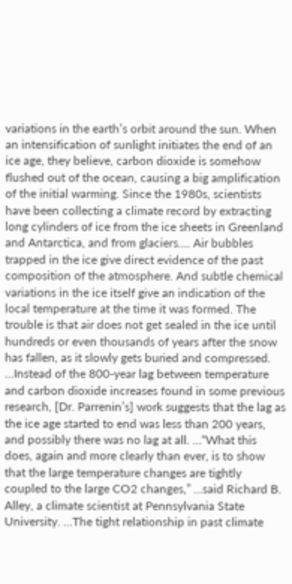variations in the earth’s orbit around the sun. When an intensification of sunlight initiates the end of an ice age, they believe, carbon dioxide is somehow flushed out of the ocean, causing a big amplification of the initial warming. Since the 1980s, scientists have been collecting a climate record by extracting long cylinders of ice from the ice sheets in Greenland and Antarctica, and from glaciers…. Air bubbles trapped in the ice give direct evidence of the past composition of the atmosphere. And subtle chemical variations in the ice itself give an indication of the local temperature at the time it was formed. The trouble is that air does not get sealed in the ice until hundreds or even thousands of years after the snow has fallen, as it slowly gets buried and compressed. …Instead of the 800-year lag between temperature and carbon dioxide increases found in some previous research, [Dr. Parrenin’s] work suggests that the lag as the ice age started to end was less than 200 years, and possibly there was no lag at all. …“What this does, again and more clearly than ever, is to show that the large temperature changes are tightly coupled to the large CO2 changes,” …said Richard B. Alley, a climate scientist at Pennsylvania State University. …The tight relationship in past climate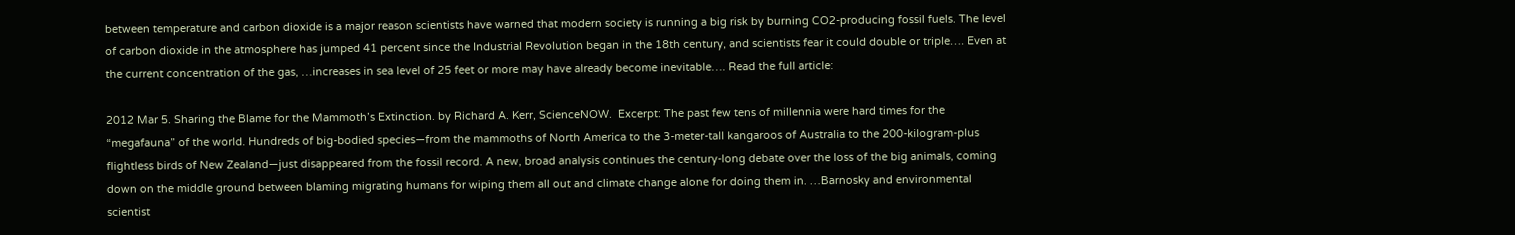between temperature and carbon dioxide is a major reason scientists have warned that modern society is running a big risk by burning CO2-producing fossil fuels. The level of carbon dioxide in the atmosphere has jumped 41 percent since the Industrial Revolution began in the 18th century, and scientists fear it could double or triple…. Even at the current concentration of the gas, …increases in sea level of 25 feet or more may have already become inevitable…. Read the full article:

2012 Mar 5. Sharing the Blame for the Mammoth’s Extinction. by Richard A. Kerr, ScienceNOW.  Excerpt: The past few tens of millennia were hard times for the “megafauna” of the world. Hundreds of big-bodied species—from the mammoths of North America to the 3-meter-tall kangaroos of Australia to the 200-kilogram-plus flightless birds of New Zealand—just disappeared from the fossil record. A new, broad analysis continues the century-long debate over the loss of the big animals, coming down on the middle ground between blaming migrating humans for wiping them all out and climate change alone for doing them in. …Barnosky and environmental scientist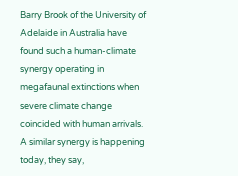Barry Brook of the University of Adelaide in Australia have found such a human-climate synergy operating in megafaunal extinctions when severe climate change coincided with human arrivals. A similar synergy is happening today, they say,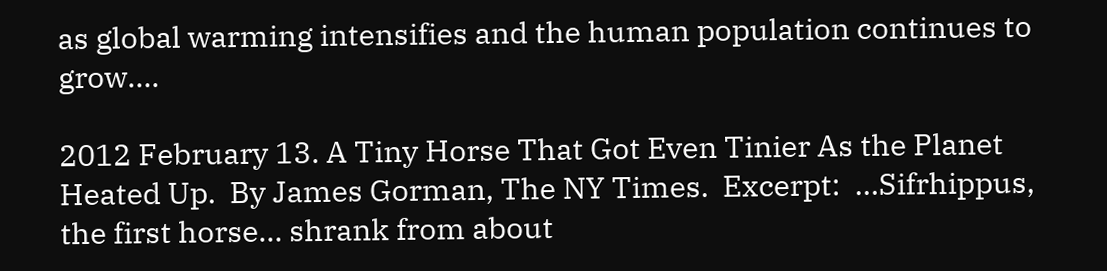as global warming intensifies and the human population continues to grow….

2012 February 13. A Tiny Horse That Got Even Tinier As the Planet Heated Up.  By James Gorman, The NY Times.  Excerpt:  …Sifrhippus, the first horse… shrank from about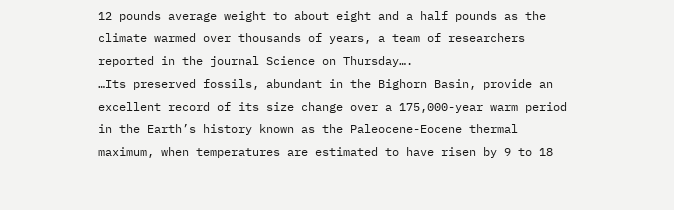12 pounds average weight to about eight and a half pounds as the climate warmed over thousands of years, a team of researchers reported in the journal Science on Thursday….
…Its preserved fossils, abundant in the Bighorn Basin, provide an excellent record of its size change over a 175,000-year warm period in the Earth’s history known as the Paleocene-Eocene thermal maximum, when temperatures are estimated to have risen by 9 to 18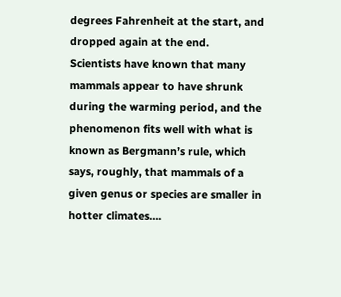degrees Fahrenheit at the start, and dropped again at the end.
Scientists have known that many mammals appear to have shrunk during the warming period, and the phenomenon fits well with what is known as Bergmann’s rule, which says, roughly, that mammals of a given genus or species are smaller in hotter climates….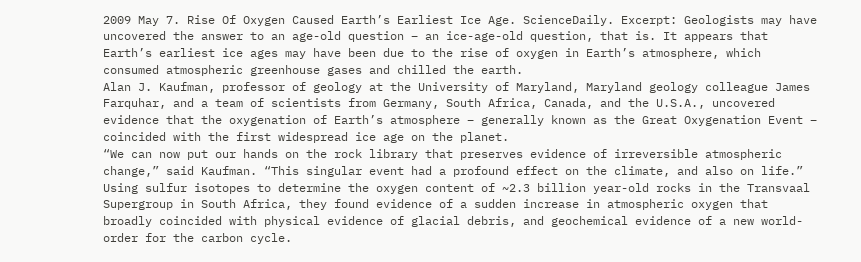2009 May 7. Rise Of Oxygen Caused Earth’s Earliest Ice Age. ScienceDaily. Excerpt: Geologists may have uncovered the answer to an age-old question – an ice-age-old question, that is. It appears that Earth’s earliest ice ages may have been due to the rise of oxygen in Earth’s atmosphere, which consumed atmospheric greenhouse gases and chilled the earth.
Alan J. Kaufman, professor of geology at the University of Maryland, Maryland geology colleague James Farquhar, and a team of scientists from Germany, South Africa, Canada, and the U.S.A., uncovered evidence that the oxygenation of Earth’s atmosphere – generally known as the Great Oxygenation Event – coincided with the first widespread ice age on the planet.
“We can now put our hands on the rock library that preserves evidence of irreversible atmospheric change,” said Kaufman. “This singular event had a profound effect on the climate, and also on life.”
Using sulfur isotopes to determine the oxygen content of ~2.3 billion year-old rocks in the Transvaal Supergroup in South Africa, they found evidence of a sudden increase in atmospheric oxygen that broadly coincided with physical evidence of glacial debris, and geochemical evidence of a new world-order for the carbon cycle.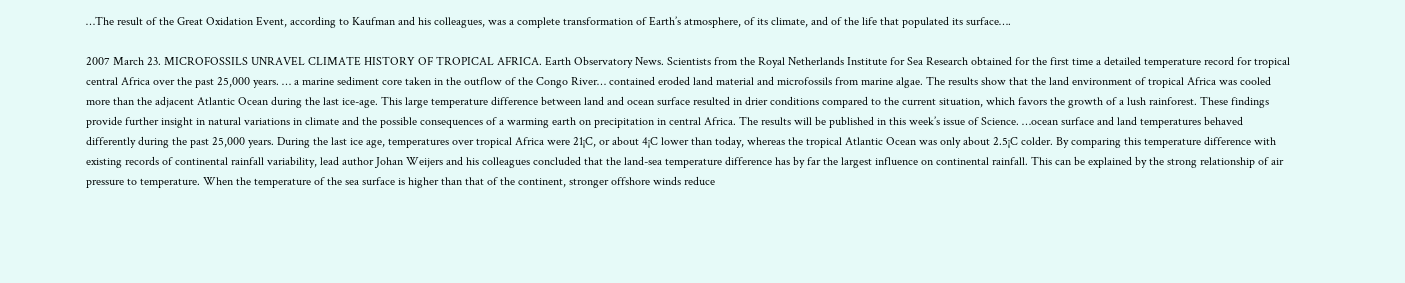…The result of the Great Oxidation Event, according to Kaufman and his colleagues, was a complete transformation of Earth’s atmosphere, of its climate, and of the life that populated its surface….

2007 March 23. MICROFOSSILS UNRAVEL CLIMATE HISTORY OF TROPICAL AFRICA. Earth Observatory News. Scientists from the Royal Netherlands Institute for Sea Research obtained for the first time a detailed temperature record for tropical central Africa over the past 25,000 years. … a marine sediment core taken in the outflow of the Congo River… contained eroded land material and microfossils from marine algae. The results show that the land environment of tropical Africa was cooled more than the adjacent Atlantic Ocean during the last ice-age. This large temperature difference between land and ocean surface resulted in drier conditions compared to the current situation, which favors the growth of a lush rainforest. These findings provide further insight in natural variations in climate and the possible consequences of a warming earth on precipitation in central Africa. The results will be published in this week’s issue of Science. …ocean surface and land temperatures behaved differently during the past 25,000 years. During the last ice age, temperatures over tropical Africa were 21¡C, or about 4¡C lower than today, whereas the tropical Atlantic Ocean was only about 2.5¡C colder. By comparing this temperature difference with existing records of continental rainfall variability, lead author Johan Weijers and his colleagues concluded that the land-sea temperature difference has by far the largest influence on continental rainfall. This can be explained by the strong relationship of air pressure to temperature. When the temperature of the sea surface is higher than that of the continent, stronger offshore winds reduce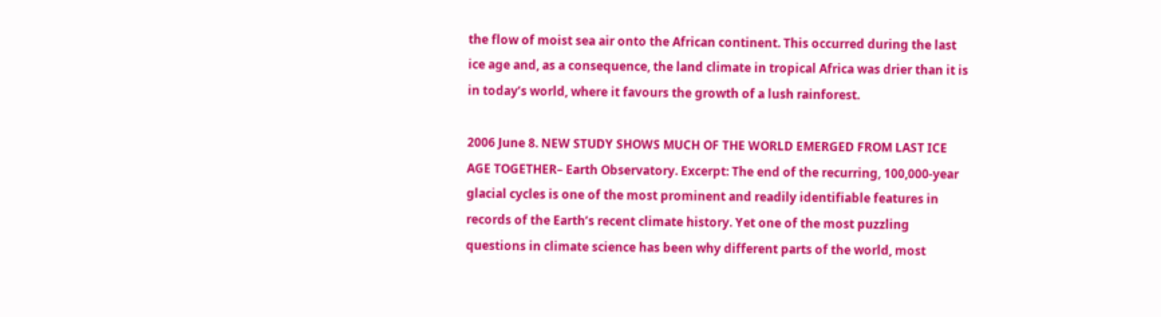the flow of moist sea air onto the African continent. This occurred during the last ice age and, as a consequence, the land climate in tropical Africa was drier than it is in today’s world, where it favours the growth of a lush rainforest.

2006 June 8. NEW STUDY SHOWS MUCH OF THE WORLD EMERGED FROM LAST ICE AGE TOGETHER– Earth Observatory. Excerpt: The end of the recurring, 100,000-year glacial cycles is one of the most prominent and readily identifiable features in records of the Earth’s recent climate history. Yet one of the most puzzling questions in climate science has been why different parts of the world, most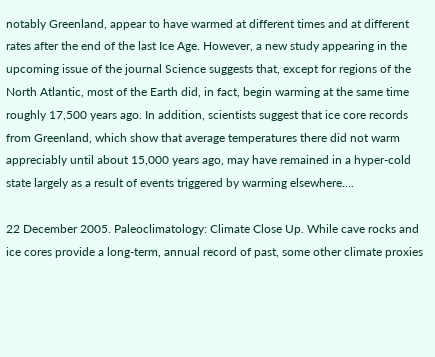notably Greenland, appear to have warmed at different times and at different rates after the end of the last Ice Age. However, a new study appearing in the upcoming issue of the journal Science suggests that, except for regions of the North Atlantic, most of the Earth did, in fact, begin warming at the same time roughly 17,500 years ago. In addition, scientists suggest that ice core records from Greenland, which show that average temperatures there did not warm appreciably until about 15,000 years ago, may have remained in a hyper-cold state largely as a result of events triggered by warming elsewhere….

22 December 2005. Paleoclimatology: Climate Close Up. While cave rocks and ice cores provide a long-term, annual record of past, some other climate proxies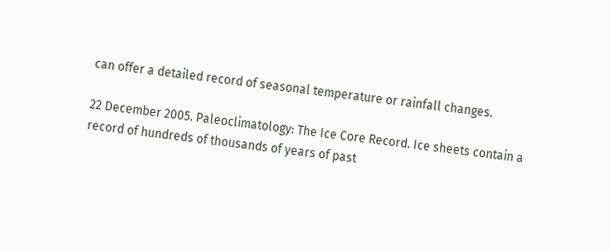can offer a detailed record of seasonal temperature or rainfall changes.

22 December 2005. Paleoclimatology: The Ice Core Record. Ice sheets contain a record of hundreds of thousands of years of past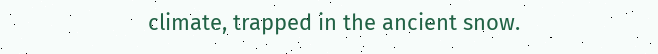climate, trapped in the ancient snow.